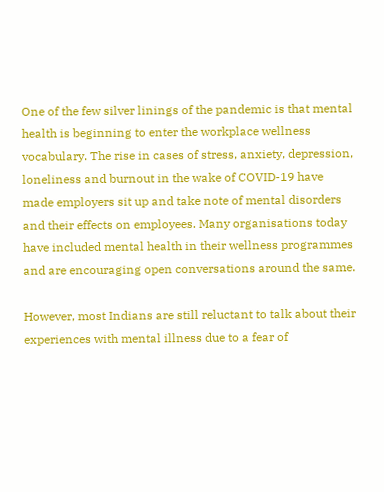One of the few silver linings of the pandemic is that mental health is beginning to enter the workplace wellness vocabulary. The rise in cases of stress, anxiety, depression, loneliness and burnout in the wake of COVID-19 have made employers sit up and take note of mental disorders and their effects on employees. Many organisations today have included mental health in their wellness programmes and are encouraging open conversations around the same.

However, most Indians are still reluctant to talk about their experiences with mental illness due to a fear of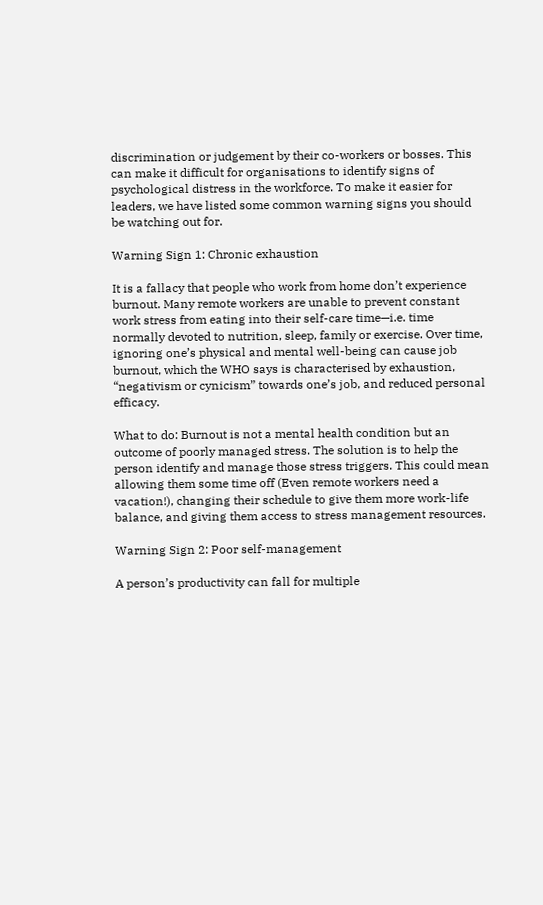discrimination or judgement by their co-workers or bosses. This can make it difficult for organisations to identify signs of psychological distress in the workforce. To make it easier for leaders, we have listed some common warning signs you should be watching out for.

Warning Sign 1: Chronic exhaustion

It is a fallacy that people who work from home don’t experience burnout. Many remote workers are unable to prevent constant work stress from eating into their self-care time—i.e. time normally devoted to nutrition, sleep, family or exercise. Over time, ignoring one’s physical and mental well-being can cause job burnout, which the WHO says is characterised by exhaustion, “negativism or cynicism” towards one’s job, and reduced personal efficacy.

What to do: Burnout is not a mental health condition but an outcome of poorly managed stress. The solution is to help the person identify and manage those stress triggers. This could mean allowing them some time off (Even remote workers need a vacation!), changing their schedule to give them more work-life balance, and giving them access to stress management resources.

Warning Sign 2: Poor self-management

A person’s productivity can fall for multiple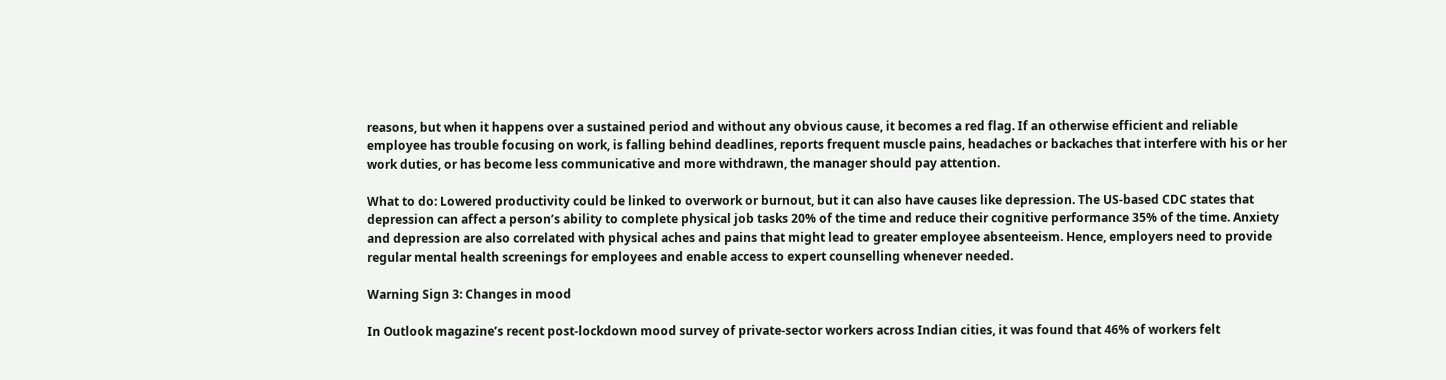reasons, but when it happens over a sustained period and without any obvious cause, it becomes a red flag. If an otherwise efficient and reliable employee has trouble focusing on work, is falling behind deadlines, reports frequent muscle pains, headaches or backaches that interfere with his or her work duties, or has become less communicative and more withdrawn, the manager should pay attention.

What to do: Lowered productivity could be linked to overwork or burnout, but it can also have causes like depression. The US-based CDC states that depression can affect a person’s ability to complete physical job tasks 20% of the time and reduce their cognitive performance 35% of the time. Anxiety and depression are also correlated with physical aches and pains that might lead to greater employee absenteeism. Hence, employers need to provide regular mental health screenings for employees and enable access to expert counselling whenever needed.

Warning Sign 3: Changes in mood

In Outlook magazine’s recent post-lockdown mood survey of private-sector workers across Indian cities, it was found that 46% of workers felt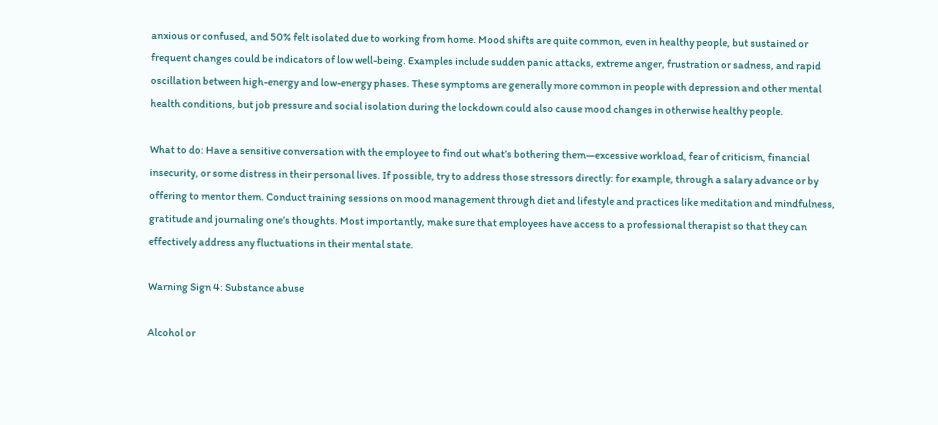anxious or confused, and 50% felt isolated due to working from home. Mood shifts are quite common, even in healthy people, but sustained or frequent changes could be indicators of low well-being. Examples include sudden panic attacks, extreme anger, frustration or sadness, and rapid oscillation between high-energy and low-energy phases. These symptoms are generally more common in people with depression and other mental health conditions, but job pressure and social isolation during the lockdown could also cause mood changes in otherwise healthy people.

What to do: Have a sensitive conversation with the employee to find out what’s bothering them—excessive workload, fear of criticism, financial insecurity, or some distress in their personal lives. If possible, try to address those stressors directly: for example, through a salary advance or by offering to mentor them. Conduct training sessions on mood management through diet and lifestyle and practices like meditation and mindfulness, gratitude and journaling one’s thoughts. Most importantly, make sure that employees have access to a professional therapist so that they can effectively address any fluctuations in their mental state.

Warning Sign 4: Substance abuse

Alcohol or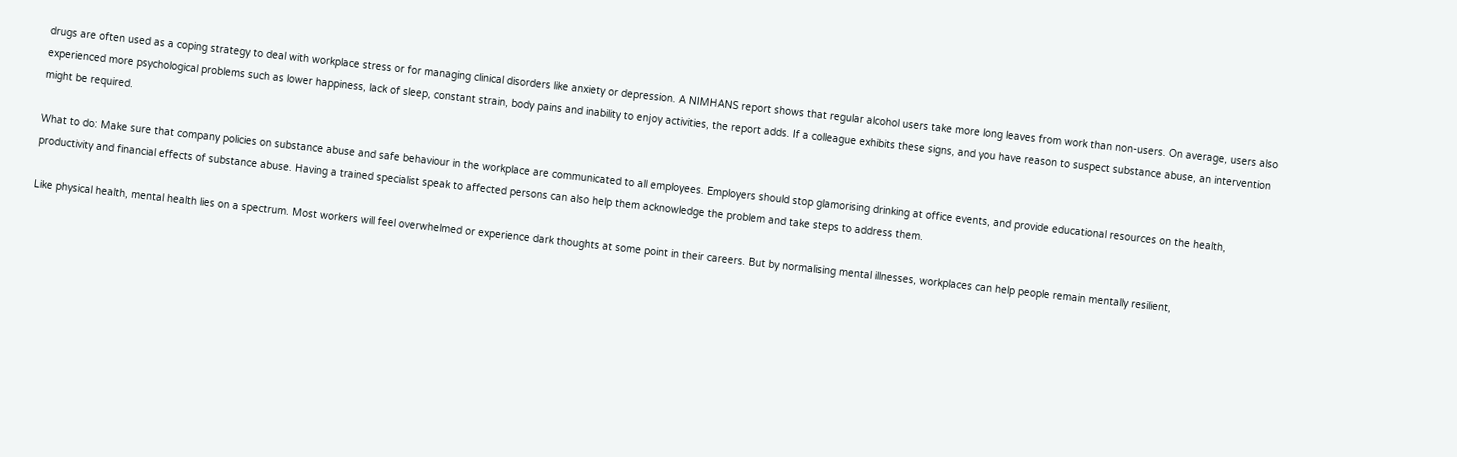drugs are often used as a coping strategy to deal with workplace stress or for managing clinical disorders like anxiety or depression. A NIMHANS report shows that regular alcohol users take more long leaves from work than non-users. On average, users also experienced more psychological problems such as lower happiness, lack of sleep, constant strain, body pains and inability to enjoy activities, the report adds. If a colleague exhibits these signs, and you have reason to suspect substance abuse, an intervention might be required.

What to do: Make sure that company policies on substance abuse and safe behaviour in the workplace are communicated to all employees. Employers should stop glamorising drinking at office events, and provide educational resources on the health, productivity and financial effects of substance abuse. Having a trained specialist speak to affected persons can also help them acknowledge the problem and take steps to address them.

Like physical health, mental health lies on a spectrum. Most workers will feel overwhelmed or experience dark thoughts at some point in their careers. But by normalising mental illnesses, workplaces can help people remain mentally resilient,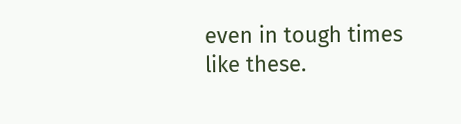even in tough times like these.